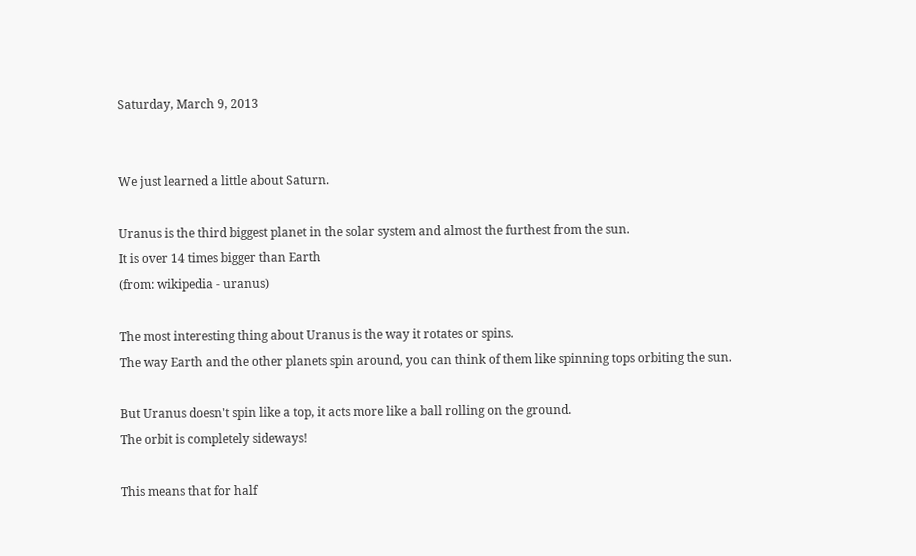Saturday, March 9, 2013


We just learned a little about Saturn.

Uranus is the third biggest planet in the solar system and almost the furthest from the sun.
It is over 14 times bigger than Earth
(from: wikipedia - uranus)

The most interesting thing about Uranus is the way it rotates or spins.
The way Earth and the other planets spin around, you can think of them like spinning tops orbiting the sun.

But Uranus doesn't spin like a top, it acts more like a ball rolling on the ground.
The orbit is completely sideways!

This means that for half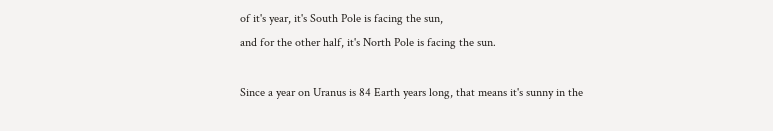of it's year, it's South Pole is facing the sun,
and for the other half, it's North Pole is facing the sun.

Since a year on Uranus is 84 Earth years long, that means it's sunny in the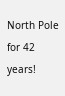North Pole for 42 years!